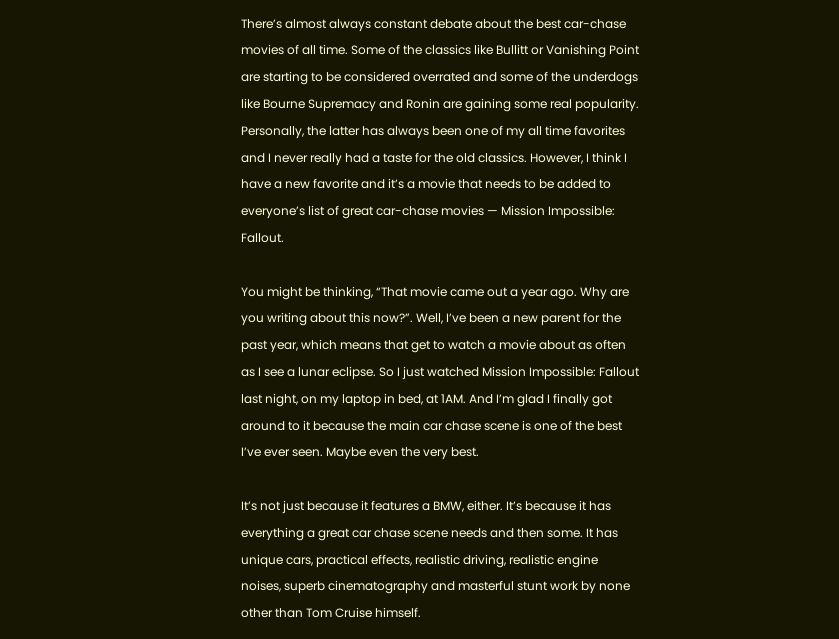There’s almost always constant debate about the best car-chase movies of all time. Some of the classics like Bullitt or Vanishing Point are starting to be considered overrated and some of the underdogs like Bourne Supremacy and Ronin are gaining some real popularity. Personally, the latter has always been one of my all time favorites and I never really had a taste for the old classics. However, I think I have a new favorite and it’s a movie that needs to be added to everyone’s list of great car-chase movies — Mission Impossible: Fallout.

You might be thinking, “That movie came out a year ago. Why are you writing about this now?”. Well, I’ve been a new parent for the past year, which means that get to watch a movie about as often as I see a lunar eclipse. So I just watched Mission Impossible: Fallout last night, on my laptop in bed, at 1AM. And I’m glad I finally got around to it because the main car chase scene is one of the best I’ve ever seen. Maybe even the very best.

It’s not just because it features a BMW, either. It’s because it has everything a great car chase scene needs and then some. It has unique cars, practical effects, realistic driving, realistic engine noises, superb cinematography and masterful stunt work by none other than Tom Cruise himself.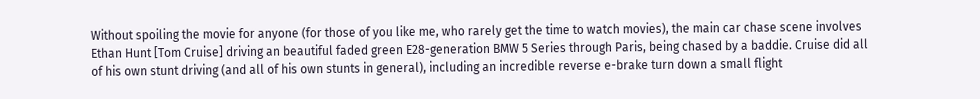Without spoiling the movie for anyone (for those of you like me, who rarely get the time to watch movies), the main car chase scene involves Ethan Hunt [Tom Cruise] driving an beautiful faded green E28-generation BMW 5 Series through Paris, being chased by a baddie. Cruise did all of his own stunt driving (and all of his own stunts in general), including an incredible reverse e-brake turn down a small flight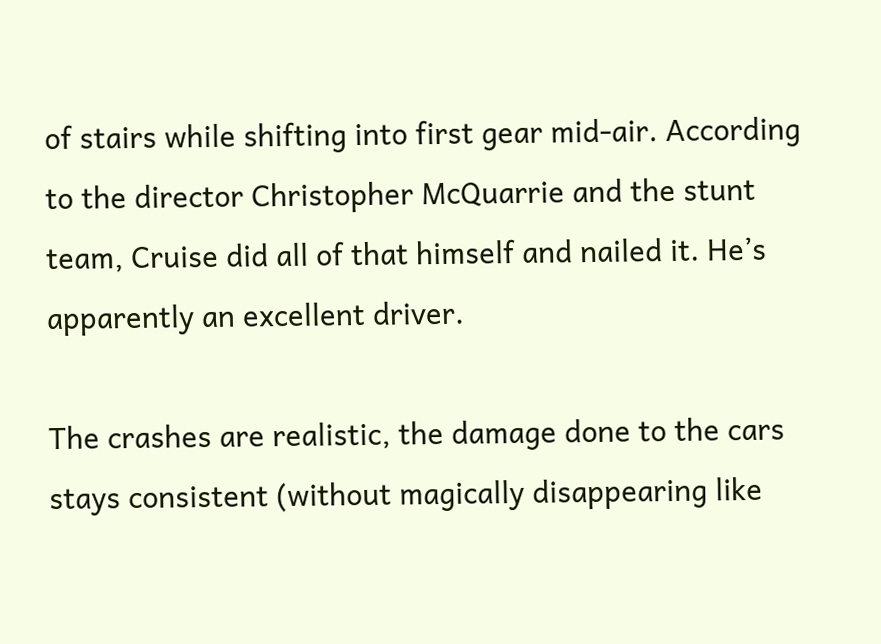of stairs while shifting into first gear mid-air. According to the director Christopher McQuarrie and the stunt team, Cruise did all of that himself and nailed it. He’s apparently an excellent driver.

The crashes are realistic, the damage done to the cars stays consistent (without magically disappearing like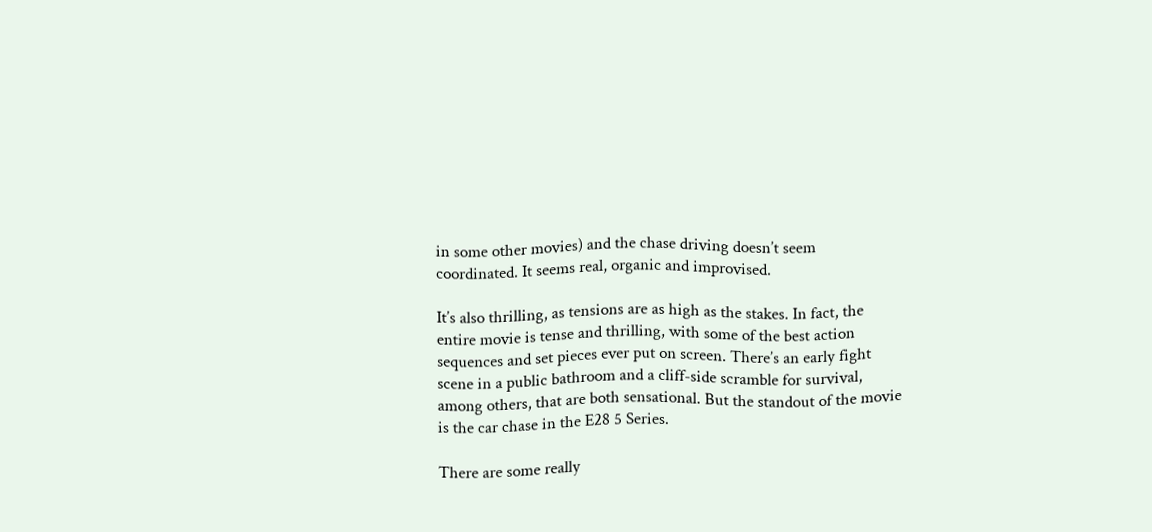in some other movies) and the chase driving doesn’t seem coordinated. It seems real, organic and improvised.

It’s also thrilling, as tensions are as high as the stakes. In fact, the entire movie is tense and thrilling, with some of the best action sequences and set pieces ever put on screen. There’s an early fight scene in a public bathroom and a cliff-side scramble for survival, among others, that are both sensational. But the standout of the movie is the car chase in the E28 5 Series.

There are some really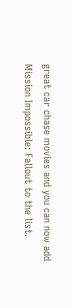great car chase movies and you can now add Mission Impossible: Fallout to the list.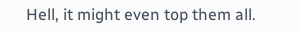Hell, it might even top them all.